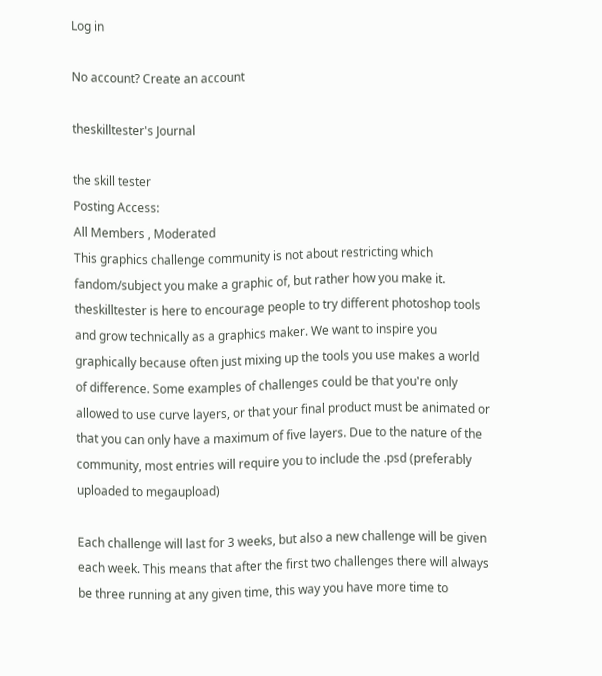Log in

No account? Create an account

theskilltester's Journal

the skill tester
Posting Access:
All Members , Moderated
This graphics challenge community is not about restricting which fandom/subject you make a graphic of, but rather how you make it. theskilltester is here to encourage people to try different photoshop tools and grow technically as a graphics maker. We want to inspire you graphically because often just mixing up the tools you use makes a world of difference. Some examples of challenges could be that you're only allowed to use curve layers, or that your final product must be animated or that you can only have a maximum of five layers. Due to the nature of the community, most entries will require you to include the .psd (preferably uploaded to megaupload)

Each challenge will last for 3 weeks, but also a new challenge will be given each week. This means that after the first two challenges there will always be three running at any given time, this way you have more time to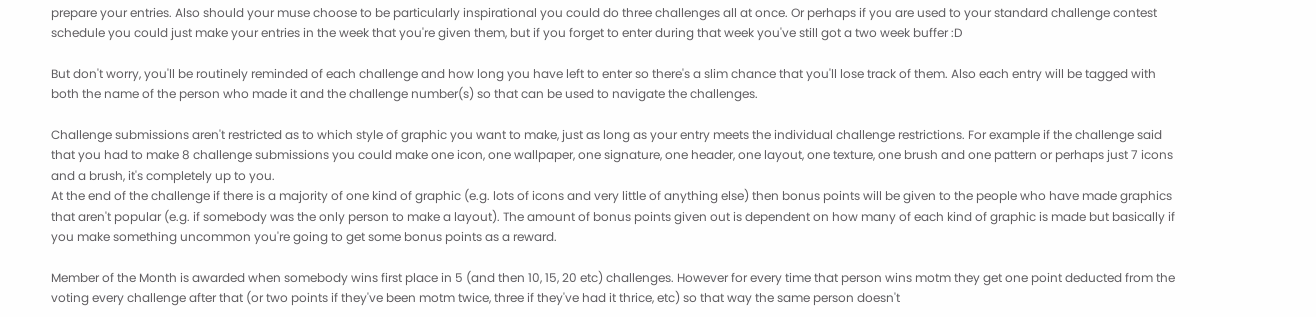prepare your entries. Also should your muse choose to be particularly inspirational you could do three challenges all at once. Or perhaps if you are used to your standard challenge contest schedule you could just make your entries in the week that you're given them, but if you forget to enter during that week you've still got a two week buffer :D

But don't worry, you'll be routinely reminded of each challenge and how long you have left to enter so there's a slim chance that you'll lose track of them. Also each entry will be tagged with both the name of the person who made it and the challenge number(s) so that can be used to navigate the challenges.

Challenge submissions aren't restricted as to which style of graphic you want to make, just as long as your entry meets the individual challenge restrictions. For example if the challenge said that you had to make 8 challenge submissions you could make one icon, one wallpaper, one signature, one header, one layout, one texture, one brush and one pattern or perhaps just 7 icons and a brush, it's completely up to you.
At the end of the challenge if there is a majority of one kind of graphic (e.g. lots of icons and very little of anything else) then bonus points will be given to the people who have made graphics that aren't popular (e.g. if somebody was the only person to make a layout). The amount of bonus points given out is dependent on how many of each kind of graphic is made but basically if you make something uncommon you're going to get some bonus points as a reward.

Member of the Month is awarded when somebody wins first place in 5 (and then 10, 15, 20 etc) challenges. However for every time that person wins motm they get one point deducted from the voting every challenge after that (or two points if they've been motm twice, three if they've had it thrice, etc) so that way the same person doesn't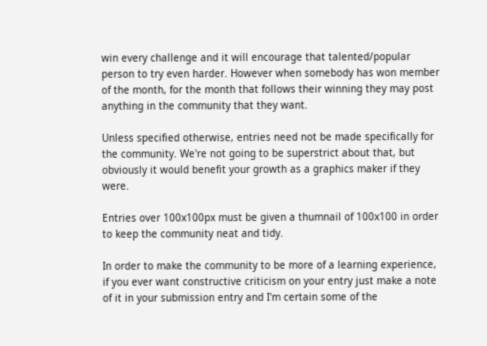win every challenge and it will encourage that talented/popular person to try even harder. However when somebody has won member of the month, for the month that follows their winning they may post anything in the community that they want.

Unless specified otherwise, entries need not be made specifically for the community. We're not going to be superstrict about that, but obviously it would benefit your growth as a graphics maker if they were.

Entries over 100x100px must be given a thumnail of 100x100 in order to keep the community neat and tidy.

In order to make the community to be more of a learning experience, if you ever want constructive criticism on your entry just make a note of it in your submission entry and I'm certain some of the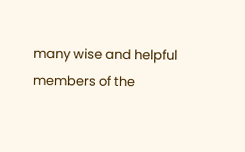many wise and helpful members of the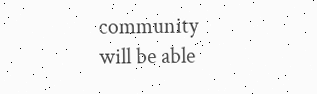community will be able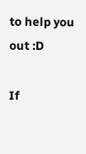to help you out :D

If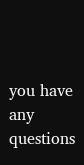you have any questions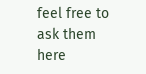feel free to ask them here